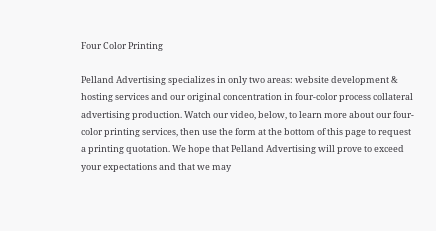Four Color Printing

Pelland Advertising specializes in only two areas: website development & hosting services and our original concentration in four-color process collateral advertising production. Watch our video, below, to learn more about our four-color printing services, then use the form at the bottom of this page to request a printing quotation. We hope that Pelland Advertising will prove to exceed your expectations and that we may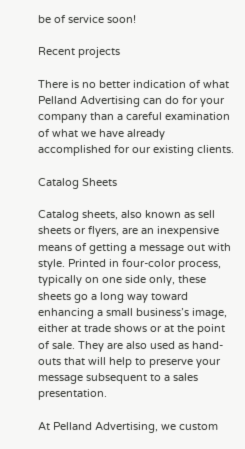be of service soon!

Recent projects

There is no better indication of what Pelland Advertising can do for your company than a careful examination of what we have already accomplished for our existing clients.

Catalog Sheets

Catalog sheets, also known as sell sheets or flyers, are an inexpensive means of getting a message out with style. Printed in four-color process, typically on one side only, these sheets go a long way toward enhancing a small business’s image, either at trade shows or at the point of sale. They are also used as hand-outs that will help to preserve your message subsequent to a sales presentation.

At Pelland Advertising, we custom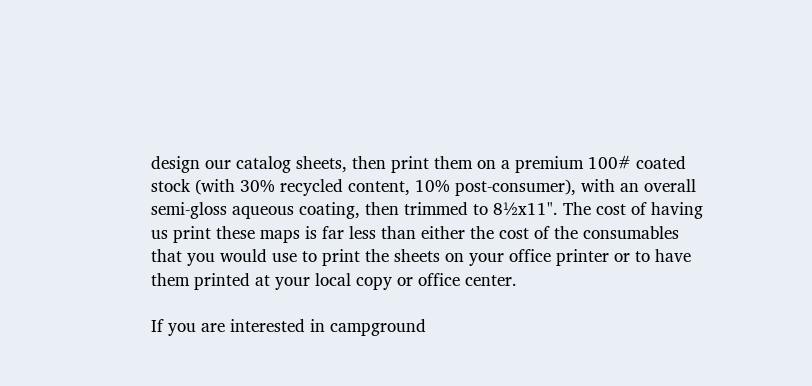design our catalog sheets, then print them on a premium 100# coated stock (with 30% recycled content, 10% post-consumer), with an overall semi-gloss aqueous coating, then trimmed to 8½x11". The cost of having us print these maps is far less than either the cost of the consumables that you would use to print the sheets on your office printer or to have them printed at your local copy or office center.

If you are interested in campground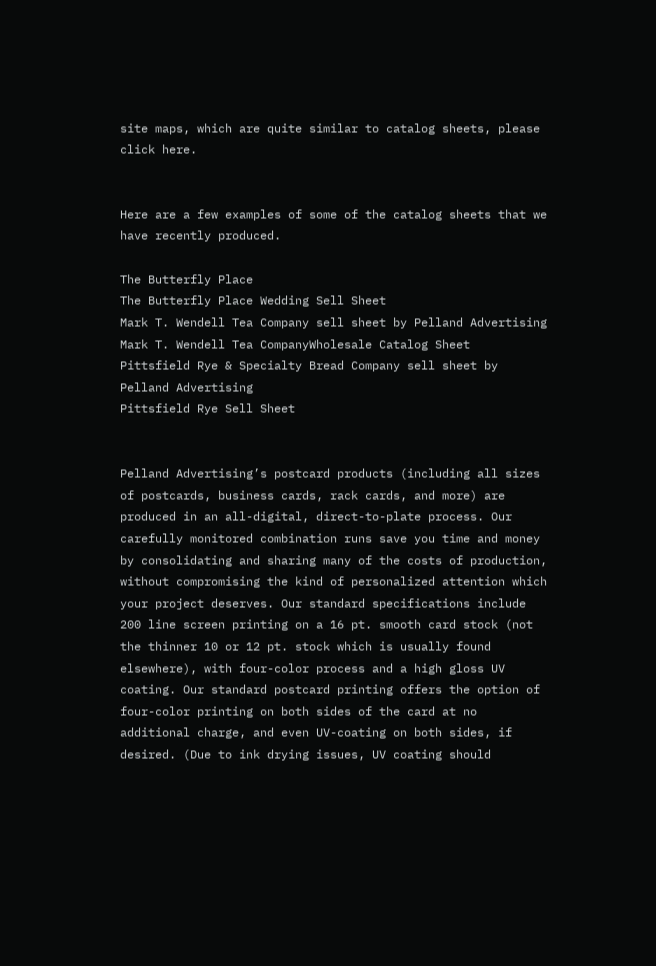site maps, which are quite similar to catalog sheets, please click here.


Here are a few examples of some of the catalog sheets that we have recently produced.

The Butterfly Place
The Butterfly Place Wedding Sell Sheet
Mark T. Wendell Tea Company sell sheet by Pelland Advertising
Mark T. Wendell Tea CompanyWholesale Catalog Sheet
Pittsfield Rye & Specialty Bread Company sell sheet by Pelland Advertising
Pittsfield Rye Sell Sheet


Pelland Advertising’s postcard products (including all sizes of postcards, business cards, rack cards, and more) are produced in an all-digital, direct-to-plate process. Our carefully monitored combination runs save you time and money by consolidating and sharing many of the costs of production, without compromising the kind of personalized attention which your project deserves. Our standard specifications include 200 line screen printing on a 16 pt. smooth card stock (not the thinner 10 or 12 pt. stock which is usually found elsewhere), with four-color process and a high gloss UV coating. Our standard postcard printing offers the option of four-color printing on both sides of the card at no additional charge, and even UV-coating on both sides, if desired. (Due to ink drying issues, UV coating should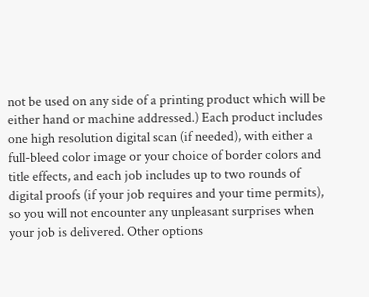not be used on any side of a printing product which will be either hand or machine addressed.) Each product includes one high resolution digital scan (if needed), with either a full-bleed color image or your choice of border colors and title effects, and each job includes up to two rounds of digital proofs (if your job requires and your time permits), so you will not encounter any unpleasant surprises when your job is delivered. Other options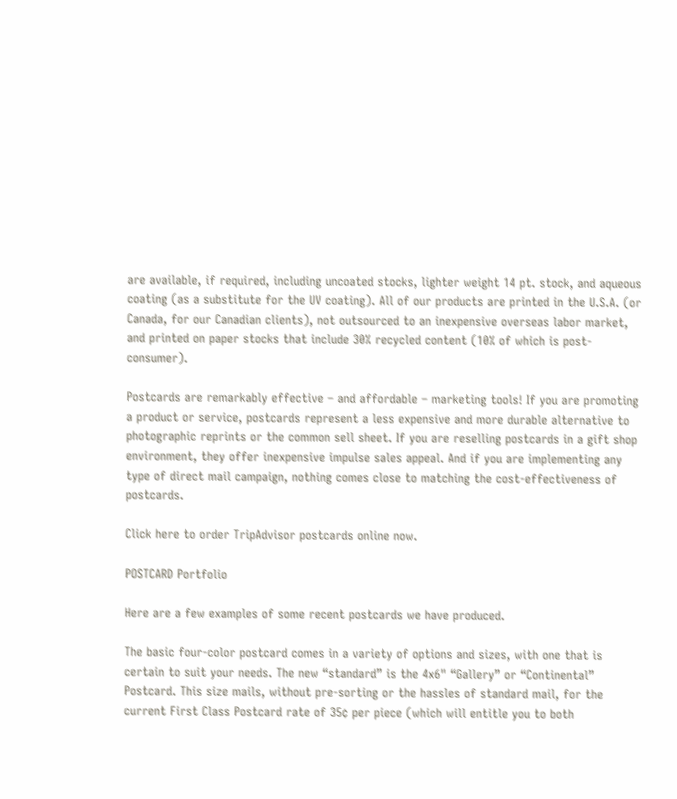are available, if required, including uncoated stocks, lighter weight 14 pt. stock, and aqueous coating (as a substitute for the UV coating). All of our products are printed in the U.S.A. (or Canada, for our Canadian clients), not outsourced to an inexpensive overseas labor market, and printed on paper stocks that include 30% recycled content (10% of which is post-consumer).

Postcards are remarkably effective – and affordable – marketing tools! If you are promoting a product or service, postcards represent a less expensive and more durable alternative to photographic reprints or the common sell sheet. If you are reselling postcards in a gift shop environment, they offer inexpensive impulse sales appeal. And if you are implementing any type of direct mail campaign, nothing comes close to matching the cost-effectiveness of postcards.

Click here to order TripAdvisor postcards online now.

POSTCARD Portfolio

Here are a few examples of some recent postcards we have produced.

The basic four-color postcard comes in a variety of options and sizes, with one that is certain to suit your needs. The new “standard” is the 4x6" “Gallery” or “Continental” Postcard. This size mails, without pre-sorting or the hassles of standard mail, for the current First Class Postcard rate of 35¢ per piece (which will entitle you to both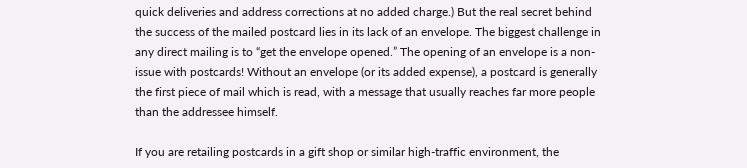quick deliveries and address corrections at no added charge.) But the real secret behind the success of the mailed postcard lies in its lack of an envelope. The biggest challenge in any direct mailing is to “get the envelope opened.” The opening of an envelope is a non-issue with postcards! Without an envelope (or its added expense), a postcard is generally the first piece of mail which is read, with a message that usually reaches far more people than the addressee himself.

If you are retailing postcards in a gift shop or similar high-traffic environment, the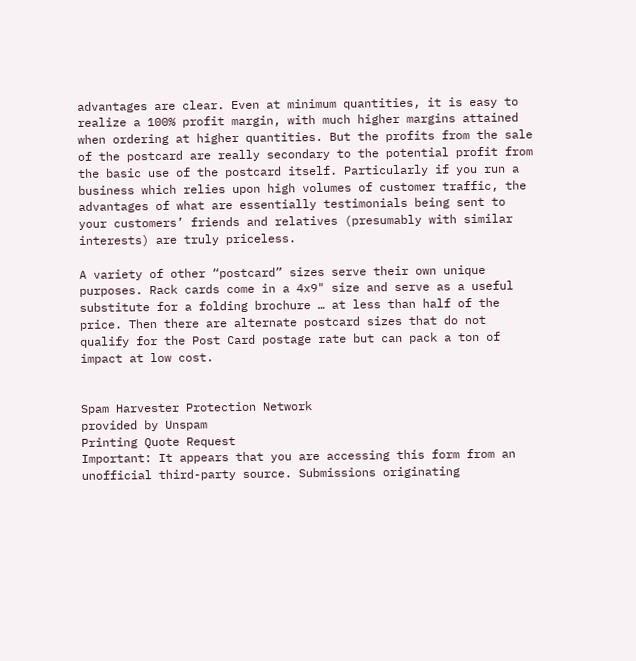advantages are clear. Even at minimum quantities, it is easy to realize a 100% profit margin, with much higher margins attained when ordering at higher quantities. But the profits from the sale of the postcard are really secondary to the potential profit from the basic use of the postcard itself. Particularly if you run a business which relies upon high volumes of customer traffic, the advantages of what are essentially testimonials being sent to your customers’ friends and relatives (presumably with similar interests) are truly priceless.

A variety of other “postcard” sizes serve their own unique purposes. Rack cards come in a 4x9" size and serve as a useful substitute for a folding brochure … at less than half of the price. Then there are alternate postcard sizes that do not qualify for the Post Card postage rate but can pack a ton of impact at low cost.


Spam Harvester Protection Network
provided by Unspam
Printing Quote Request
Important: It appears that you are accessing this form from an unofficial third-party source. Submissions originating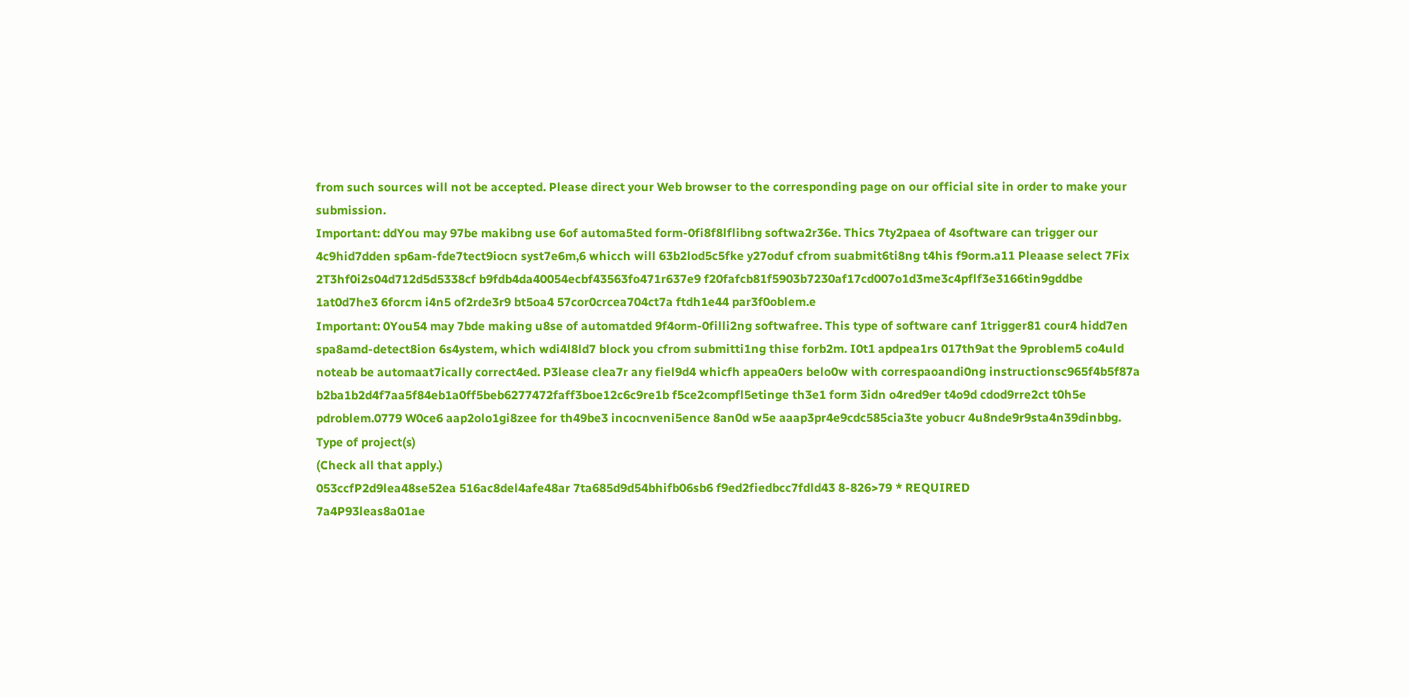from such sources will not be accepted. Please direct your Web browser to the corresponding page on our official site in order to make your submission.
Important: ddYou may 97be makibng use 6of automa5ted form-0fi8f8lflibng softwa2r36e. Thics 7ty2paea of 4software can trigger our 4c9hid7dden sp6am-fde7tect9iocn syst7e6m,6 whicch will 63b2lod5c5fke y27oduf cfrom suabmit6ti8ng t4his f9orm.a11 Pleaase select 7Fix 2T3hf0i2s04d712d5d5338cf b9fdb4da40054ecbf43563fo471r637e9 f20fafcb81f5903b7230af17cd007o1d3me3c4pflf3e3166tin9gddbe 1at0d7he3 6forcm i4n5 of2rde3r9 bt5oa4 57cor0crcea704ct7a ftdh1e44 par3f0oblem.e
Important: 0You54 may 7bde making u8se of automatded 9f4orm-0filli2ng softwafree. This type of software canf 1trigger81 cour4 hidd7en spa8amd-detect8ion 6s4ystem, which wdi4l8ld7 block you cfrom submitti1ng thise forb2m. I0t1 apdpea1rs 017th9at the 9problem5 co4uld noteab be automaat7ically correct4ed. P3lease clea7r any fiel9d4 whicfh appea0ers belo0w with correspaoandi0ng instructionsc965f4b5f87a b2ba1b2d4f7aa5f84eb1a0ff5beb6277472faff3boe12c6c9re1b f5ce2compfl5etinge th3e1 form 3idn o4red9er t4o9d cdod9rre2ct t0h5e pdroblem.0779 W0ce6 aap2olo1gi8zee for th49be3 incocnveni5ence 8an0d w5e aaap3pr4e9cdc585cia3te yobucr 4u8nde9r9sta4n39dinbbg.
Type of project(s)
(Check all that apply.)
053ccfP2d9lea48se52ea 516ac8del4afe48ar 7ta685d9d54bhifb06sb6 f9ed2fiedbcc7fdld43 8-826>79 * REQUIRED
7a4P93leas8a01ae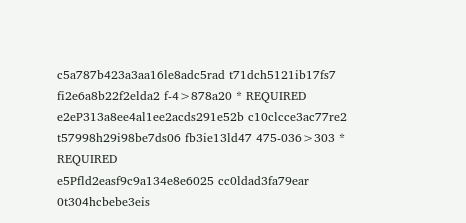c5a787b423a3aa16le8adc5rad t71dch5121ib17fs7 fi2e6a8b22f2elda2 f-4>878a20 * REQUIRED
e2eP313a8ee4al1ee2acds291e52b c10clcce3ac77re2 t57998h29i98be7ds06 fb3ie13ld47 475-036>303 * REQUIRED
e5Pfld2easf9c9a134e8e6025 cc0ldad3fa79ear 0t304hcbebe3eis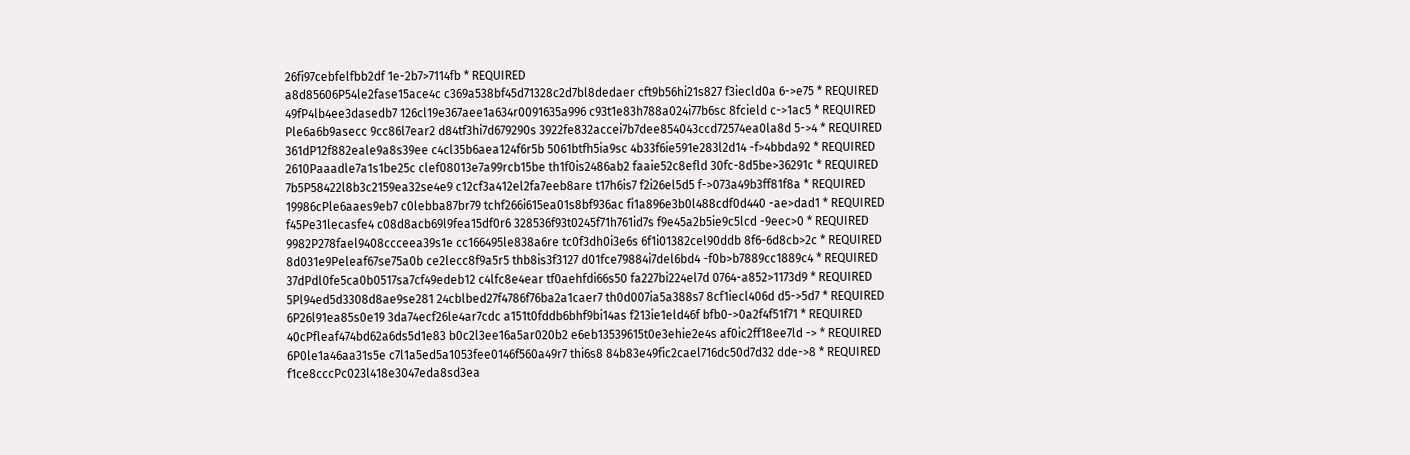26fi97cebfelfbb2df 1e-2b7>7114fb * REQUIRED
a8d85606P54le2fase15ace4c c369a538bf45d71328c2d7bl8dedaer cft9b56hi21s827 f3iecld0a 6->e75 * REQUIRED
49fP4lb4ee3dasedb7 126cl19e367aee1a634r0091635a996 c93t1e83h788a024i77b6sc 8fcield c->1ac5 * REQUIRED
Ple6a6b9asecc 9cc86l7ear2 d84tf3hi7d679290s 3922fe832accei7b7dee854043ccd72574ea0la8d 5->4 * REQUIRED
361dP12f882eale9a8s39ee c4cl35b6aea124f6r5b 5061btfh5ia9sc 4b33f6ie591e283l2d14 -f>4bbda92 * REQUIRED
2610Paaadle7a1s1be25c clef08013e7a99rcb15be th1f0is2486ab2 faaie52c8efld 30fc-8d5be>36291c * REQUIRED
7b5P58422l8b3c2159ea32se4e9 c12cf3a412el2fa7eeb8are t17h6is7 f2i26el5d5 f->073a49b3ff81f8a * REQUIRED
19986cPle6aaes9eb7 c0lebba87br79 tchf266i615ea01s8bf936ac fi1a896e3b0l488cdf0d440 -ae>dad1 * REQUIRED
f45Pe31lecasfe4 c08d8acb69l9fea15df0r6 328536f93t0245f71h761id7s f9e45a2b5ie9c5lcd -9eec>0 * REQUIRED
9982P278fael9408ccceea39s1e cc166495le838a6re tc0f3dh0i3e6s 6f1i01382cel90ddb 8f6-6d8cb>2c * REQUIRED
8d031e9Peleaf67se75a0b ce2lecc8f9a5r5 thb8is3f3127 d01fce79884i7del6bd4 -f0b>b7889cc1889c4 * REQUIRED
37dPdl0fe5ca0b0517sa7cf49edeb12 c4lfc8e4ear tf0aehfdi66s50 fa227bi224el7d 0764-a852>1173d9 * REQUIRED
5Pl94ed5d3308d8ae9se281 24cblbed27f4786f76ba2a1caer7 th0d007ia5a388s7 8cf1iecl406d d5->5d7 * REQUIRED
6P26l91ea85s0e19 3da74ecf26le4ar7cdc a151t0fddb6bhf9bi14as f213ie1eld46f bfb0->0a2f4f51f71 * REQUIRED
40cPfleaf474bd62a6ds5d1e83 b0c2l3ee16a5ar020b2 e6eb13539615t0e3ehie2e4s af0ic2ff18ee7ld -> * REQUIRED
6P0le1a46aa31s5e c7l1a5ed5a1053fee0146f560a49r7 thi6s8 84b83e49fic2cael716dc50d7d32 dde->8 * REQUIRED
f1ce8cccPc023l418e3047eda8sd3ea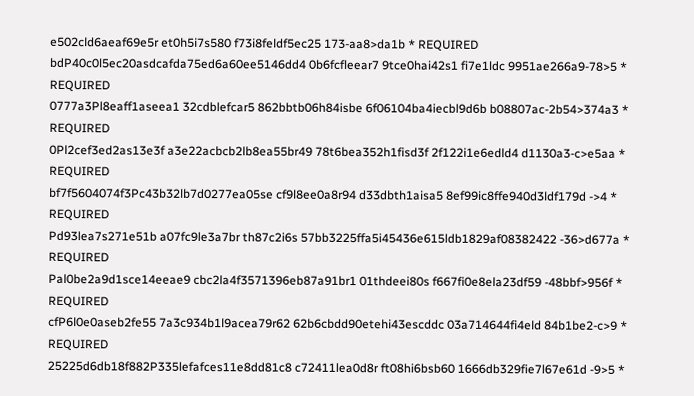e502cld6aeaf69e5r et0h5i7s580 f73i8feldf5ec25 173-aa8>da1b * REQUIRED
bdP40c0l5ec20asdcafda75ed6a60ee5146dd4 0b6fcfleear7 9tce0hai42s1 fi7e1ldc 9951ae266a9-78>5 * REQUIRED
0777a3Pl8eaff1aseea1 32cdblefcar5 862bbtb06h84isbe 6f06104ba4iecbl9d6b b08807ac-2b54>374a3 * REQUIRED
0Pl2cef3ed2as13e3f a3e22acbcb2lb8ea55br49 78t6bea352h1fisd3f 2f122i1e6edld4 d1130a3-c>e5aa * REQUIRED
bf7f5604074f3Pc43b32lb7d0277ea05se cf9l8ee0a8r94 d33dbth1aisa5 8ef99ic8ffe940d3ldf179d ->4 * REQUIRED
Pd93lea7s271e51b a07fc9le3a7br th87c2i6s 57bb3225ffa5i45436e615ldb1829af08382422 -36>d677a * REQUIRED
Pal0be2a9d1sce14eeae9 cbc2la4f3571396eb87a91br1 01thdeei80s f667fi0e8ela23df59 -48bbf>956f * REQUIRED
cfP6l0e0aseb2fe55 7a3c934b1l9acea79r62 62b6cbdd90etehi43escddc 03a714644fi4eld 84b1be2-c>9 * REQUIRED
25225d6db18f882P335lefafces11e8dd81c8 c72411lea0d8r ft08hi6bsb60 1666db329fie7l67e61d -9>5 *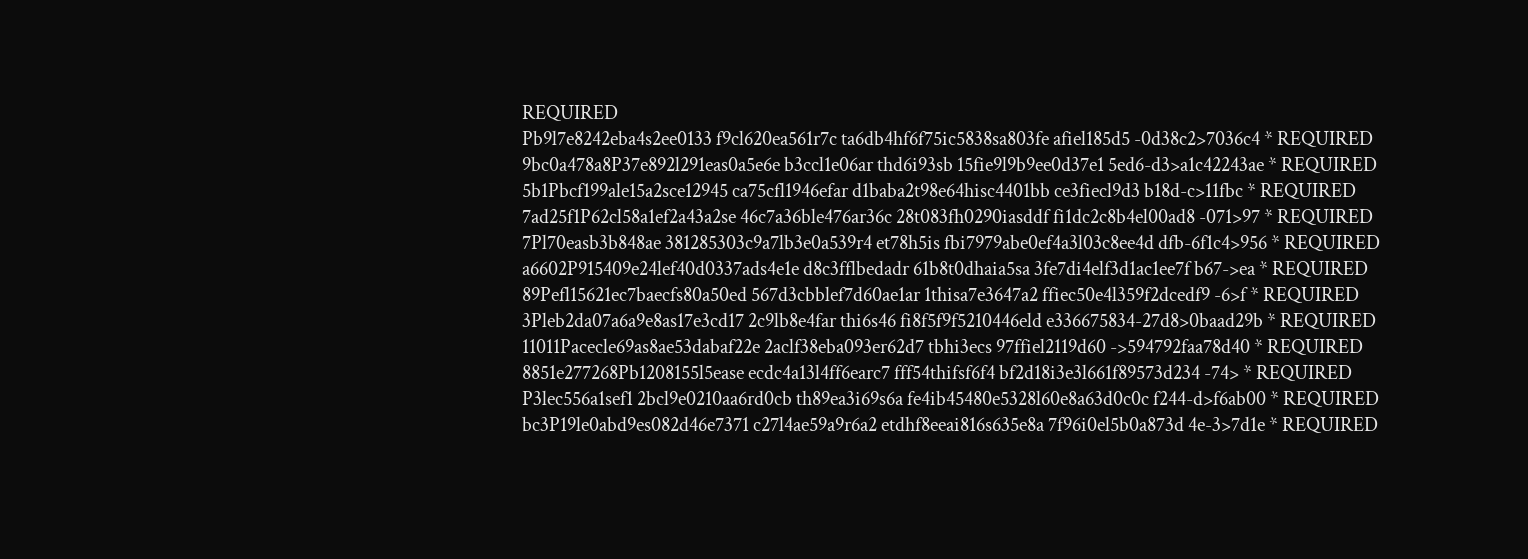REQUIRED
Pb9l7e8242eba4s2ee0133 f9cl620ea561r7c ta6db4hf6f75ic5838sa803fe afiel185d5 -0d38c2>7036c4 * REQUIRED
9bc0a478a8P37e892l291eas0a5e6e b3ccl1e06ar thd6i93sb 15fie9l9b9ee0d37e1 5ed6-d3>a1c42243ae * REQUIRED
5b1Pbcf199ale15a2sce12945 ca75cfl1946efar d1baba2t98e64hisc4401bb ce3fiecl9d3 b18d-c>11fbc * REQUIRED
7ad25f1P62cl58a1ef2a43a2se 46c7a36ble476ar36c 28t083fh0290iasddf fi1dc2c8b4el00ad8 -071>97 * REQUIRED
7Pl70easb3b848ae 381285303c9a7lb3e0a539r4 et78h5is fbi7979abe0ef4a3l03c8ee4d dfb-6f1c4>956 * REQUIRED
a6602P915409e24lef40d0337ads4e1e d8c3fflbedadr 61b8t0dhaia5sa 3fe7di4elf3d1ac1ee7f b67->ea * REQUIRED
89Pefl15621ec7baecfs80a50ed 567d3cbblef7d60ae1ar 1thisa7e3647a2 ffiec50e4l359f2dcedf9 -6>f * REQUIRED
3Pleb2da07a6a9e8as17e3cd17 2c9lb8e4far thi6s46 fi8f5f9f5210446eld e336675834-27d8>0baad29b * REQUIRED
11011Pacecle69as8ae53dabaf22e 2aclf38eba093er62d7 tbhi3ecs 97ffiel2119d60 ->594792faa78d40 * REQUIRED
8851e277268Pb1208155l5ease ecdc4a13l4ff6earc7 fff54thifsf6f4 bf2d18i3e3l661f89573d234 -74> * REQUIRED
P3lec556a1sef1 2bcl9e0210aa6rd0cb th89ea3i69s6a fe4ib45480e5328l60e8a63d0c0c f244-d>f6ab00 * REQUIRED
bc3P19le0abd9es082d46e7371 c27l4ae59a9r6a2 etdhf8eeai816s635e8a 7f96i0el5b0a873d 4e-3>7d1e * REQUIRED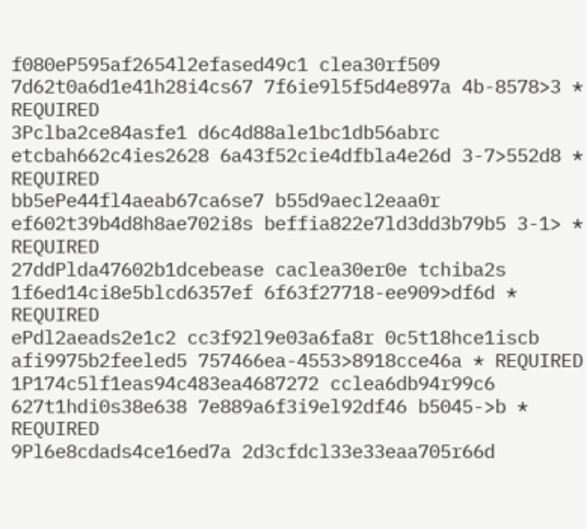f080eP595af2654l2efased49c1 clea30rf509 7d62t0a6d1e41h28i4cs67 7f6ie9l5f5d4e897a 4b-8578>3 * REQUIRED
3Pclba2ce84asfe1 d6c4d88ale1bc1db56abrc etcbah662c4ies2628 6a43f52cie4dfbla4e26d 3-7>552d8 * REQUIRED
bb5ePe44fl4aeab67ca6se7 b55d9aecl2eaa0r ef602t39b4d8h8ae702i8s beffia822e7ld3dd3b79b5 3-1> * REQUIRED
27ddPlda47602b1dcebease caclea30er0e tchiba2s 1f6ed14ci8e5blcd6357ef 6f63f27718-ee909>df6d * REQUIRED
ePdl2aeads2e1c2 cc3f92l9e03a6fa8r 0c5t18hce1iscb afi9975b2feeled5 757466ea-4553>8918cce46a * REQUIRED
1P174c5lf1eas94c483ea4687272 cclea6db94r99c6 627t1hdi0s38e638 7e889a6f3i9el92df46 b5045->b * REQUIRED
9Pl6e8cdads4ce16ed7a 2d3cfdcl33e33eaa705r66d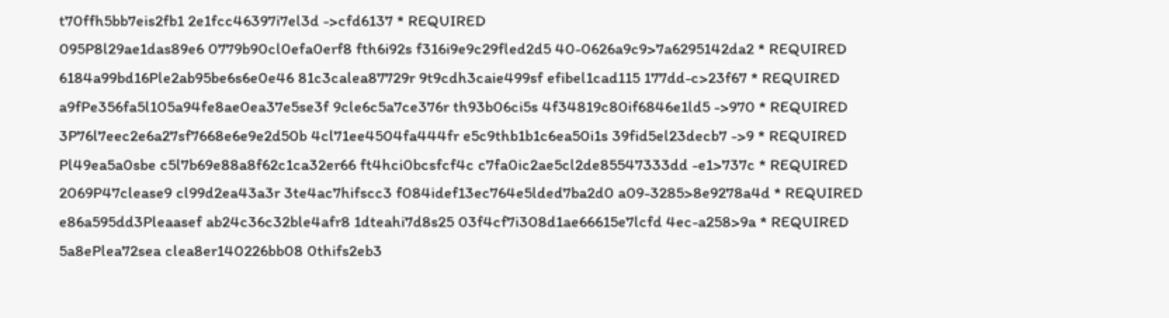t70ffh5bb7eis2fb1 2e1fcc46397i7el3d ->cfd6137 * REQUIRED
095P8l29ae1das89e6 0779b90cl0efa0erf8 fth6i92s f316i9e9c29fled2d5 40-0626a9c9>7a6295142da2 * REQUIRED
6184a99bd16Ple2ab95be6s6e0e46 81c3calea87729r 9t9cdh3caie499sf efibel1cad115 177dd-c>23f67 * REQUIRED
a9fPe356fa5l105a94fe8ae0ea37e5se3f 9cle6c5a7ce376r th93b06ci5s 4f34819c80if6846e1ld5 ->970 * REQUIRED
3P76l7eec2e6a27sf7668e6e9e2d50b 4cl71ee4504fa444fr e5c9thb1b1c6ea50i1s 39fid5el23decb7 ->9 * REQUIRED
Pl49ea5a0sbe c5l7b69e88a8f62c1ca32er66 ft4hci0bcsfcf4c c7fa0ic2ae5cl2de85547333dd -e1>737c * REQUIRED
2069P47clease9 cl99d2ea43a3r 3te4ac7hifscc3 f084idef13ec764e5lded7ba2d0 a09-3285>8e9278a4d * REQUIRED
e86a595dd3Pleaasef ab24c36c32ble4afr8 1dteahi7d8s25 03f4cf7i308d1ae66615e7lcfd 4ec-a258>9a * REQUIRED
5a8ePlea72sea clea8er140226bb08 0thifs2eb3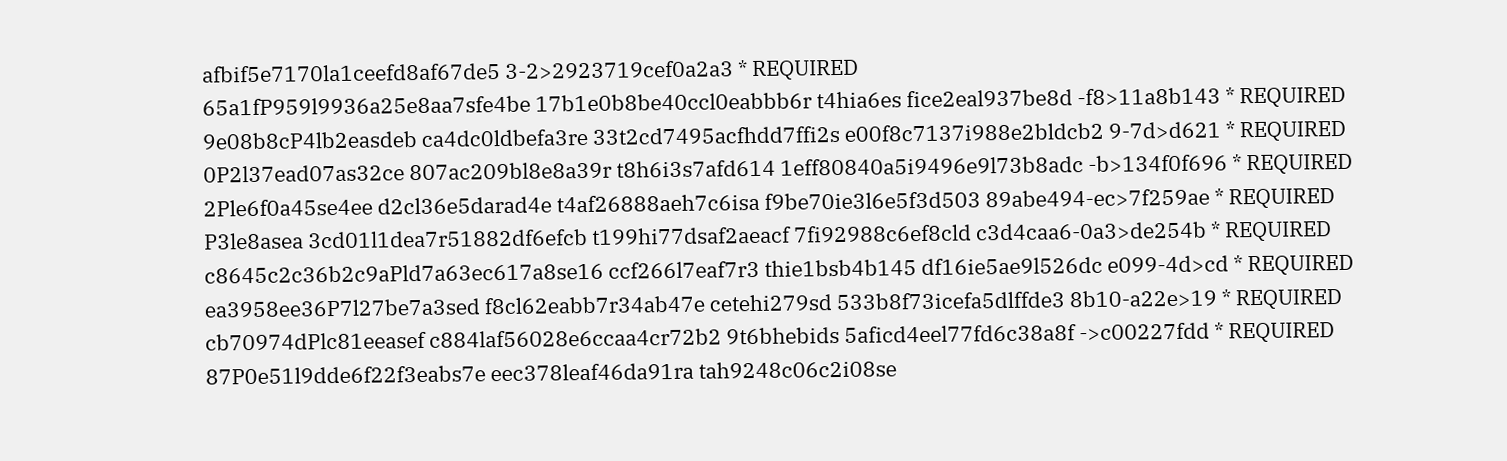afbif5e7170la1ceefd8af67de5 3-2>2923719cef0a2a3 * REQUIRED
65a1fP959l9936a25e8aa7sfe4be 17b1e0b8be40ccl0eabbb6r t4hia6es fice2eal937be8d -f8>11a8b143 * REQUIRED
9e08b8cP4lb2easdeb ca4dc0ldbefa3re 33t2cd7495acfhdd7ffi2s e00f8c7137i988e2bldcb2 9-7d>d621 * REQUIRED
0P2l37ead07as32ce 807ac209bl8e8a39r t8h6i3s7afd614 1eff80840a5i9496e9l73b8adc -b>134f0f696 * REQUIRED
2Ple6f0a45se4ee d2cl36e5darad4e t4af26888aeh7c6isa f9be70ie3l6e5f3d503 89abe494-ec>7f259ae * REQUIRED
P3le8asea 3cd01l1dea7r51882df6efcb t199hi77dsaf2aeacf 7fi92988c6ef8cld c3d4caa6-0a3>de254b * REQUIRED
c8645c2c36b2c9aPld7a63ec617a8se16 ccf266l7eaf7r3 thie1bsb4b145 df16ie5ae9l526dc e099-4d>cd * REQUIRED
ea3958ee36P7l27be7a3sed f8cl62eabb7r34ab47e cetehi279sd 533b8f73icefa5dlffde3 8b10-a22e>19 * REQUIRED
cb70974dPlc81eeasef c884laf56028e6ccaa4cr72b2 9t6bhebids 5aficd4eel77fd6c38a8f ->c00227fdd * REQUIRED
87P0e51l9dde6f22f3eabs7e eec378leaf46da91ra tah9248c06c2i08se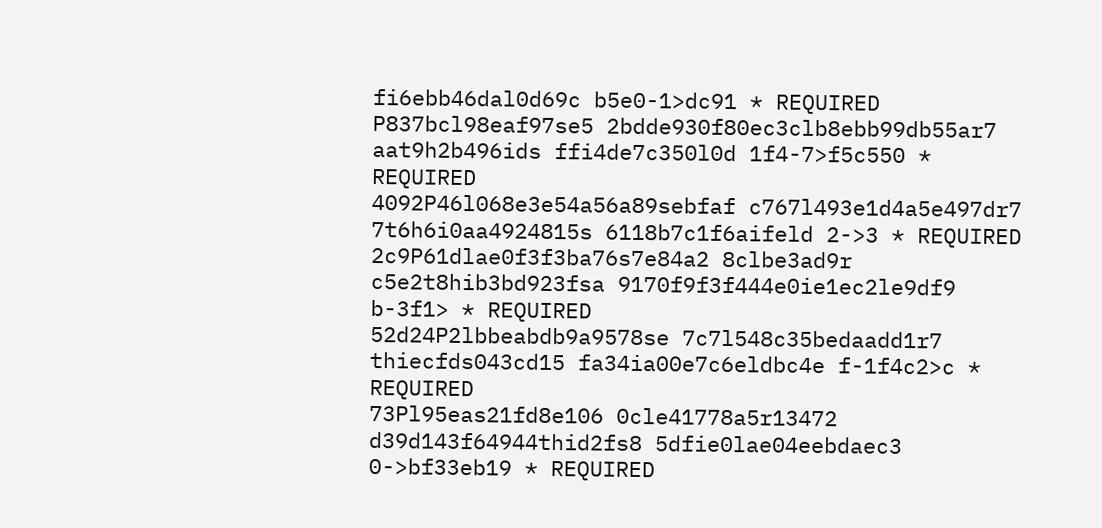fi6ebb46dal0d69c b5e0-1>dc91 * REQUIRED
P837bcl98eaf97se5 2bdde930f80ec3clb8ebb99db55ar7 aat9h2b496ids ffi4de7c350l0d 1f4-7>f5c550 * REQUIRED
4092P46l068e3e54a56a89sebfaf c767l493e1d4a5e497dr7 7t6h6i0aa4924815s 6118b7c1f6aifeld 2->3 * REQUIRED
2c9P61dlae0f3f3ba76s7e84a2 8clbe3ad9r c5e2t8hib3bd923fsa 9170f9f3f444e0ie1ec2le9df9 b-3f1> * REQUIRED
52d24P2lbbeabdb9a9578se 7c7l548c35bedaadd1r7 thiecfds043cd15 fa34ia00e7c6eldbc4e f-1f4c2>c * REQUIRED
73Pl95eas21fd8e106 0cle41778a5r13472 d39d143f64944thid2fs8 5dfie0lae04eebdaec3 0->bf33eb19 * REQUIRED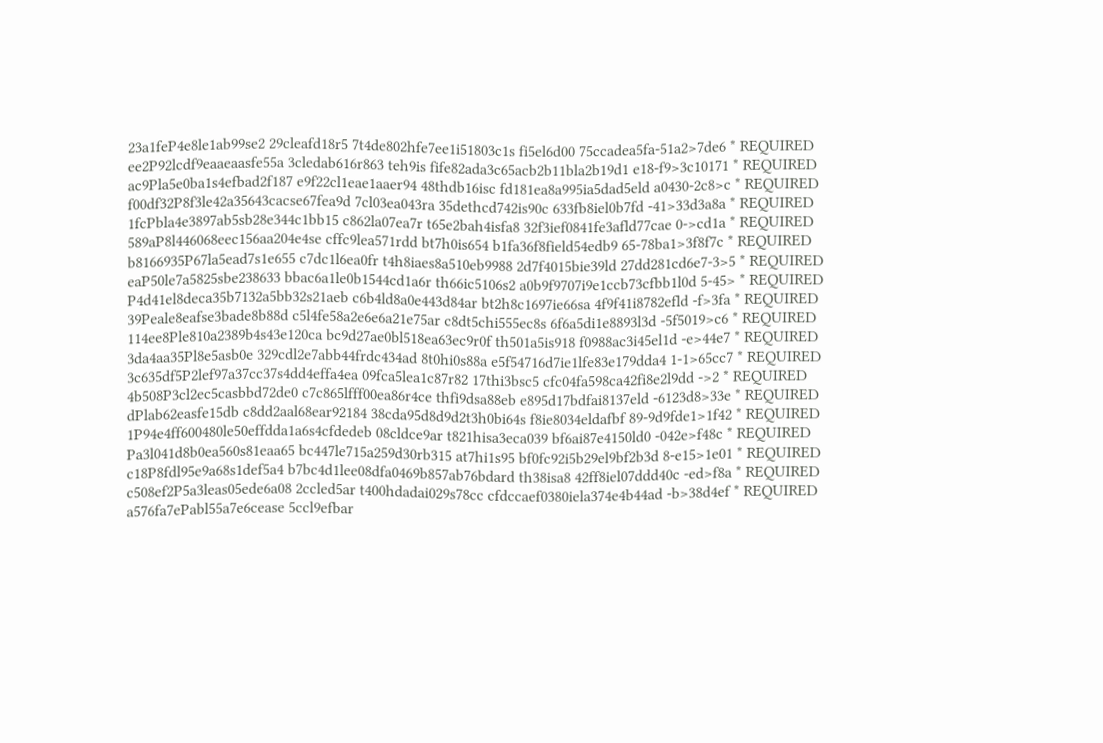23a1feP4e8le1ab99se2 29cleafd18r5 7t4de802hfe7ee1i51803c1s fi5el6d00 75ccadea5fa-51a2>7de6 * REQUIRED
ee2P92lcdf9eaaeaasfe55a 3cledab616r863 teh9is fife82ada3c65acb2b11bla2b19d1 e18-f9>3c10171 * REQUIRED
ac9Pla5e0ba1s4efbad2f187 e9f22cl1eae1aaer94 48thdb16isc fd181ea8a995ia5dad5eld a0430-2c8>c * REQUIRED
f00df32P8f3le42a35643cacse67fea9d 7cl03ea043ra 35dethcd742is90c 633fb8iel0b7fd -41>33d3a8a * REQUIRED
1fcPbla4e3897ab5sb28e344c1bb15 c862la07ea7r t65e2bah4isfa8 32f3ief0841fe3afld77cae 0->cd1a * REQUIRED
589aP8l446068eec156aa204e4se cffc9lea571rdd bt7h0is654 b1fa36f8field54edb9 65-78ba1>3f8f7c * REQUIRED
b8166935P67la5ead7s1e655 c7dc1l6ea0fr t4h8iaes8a510eb9988 2d7f4015bie39ld 27dd281cd6e7-3>5 * REQUIRED
eaP50le7a5825sbe238633 bbac6a1le0b1544cd1a6r th66ic5106s2 a0b9f9707i9e1ccb73cfbb1l0d 5-45> * REQUIRED
P4d41el8deca35b7132a5bb32s21aeb c6b4ld8a0e443d84ar bt2h8c1697ie66sa 4f9f41i8782efld -f>3fa * REQUIRED
39Peale8eafse3bade8b88d c5l4fe58a2e6e6a21e75ar c8dt5chi555ec8s 6f6a5di1e8893l3d -5f5019>c6 * REQUIRED
114ee8Ple810a2389b4s43e120ca bc9d27ae0bl518ea63ec9r0f th501a5is918 f0988ac3i45el1d -e>44e7 * REQUIRED
3da4aa35Pl8e5asb0e 329cdl2e7abb44frdc434ad 8t0hi0s88a e5f54716d7ie1lfe83e179dda4 1-1>65cc7 * REQUIRED
3c635df5P2lef97a37cc37s4dd4effa4ea 09fca5lea1c87r82 17thi3bsc5 cfc04fa598ca42fi8e2l9dd ->2 * REQUIRED
4b508P3cl2ec5casbbd72de0 c7c865lfff00ea86r4ce thfi9dsa88eb e895d17bdfai8137eld -6123d8>33e * REQUIRED
dPlab62easfe15db c8dd2aal68ear92184 38cda95d8d9d2t3h0bi64s f8ie8034eldafbf 89-9d9fde1>1f42 * REQUIRED
1P94e4ff600480le50effdda1a6s4cfdedeb 08cldce9ar t821hisa3eca039 bf6ai87e4150ld0 -042e>f48c * REQUIRED
Pa3l041d8b0ea560s81eaa65 bc447le715a259d30rb315 at7hi1s95 bf0fc92i5b29el9bf2b3d 8-e15>1e01 * REQUIRED
c18P8fdl95e9a68s1def5a4 b7bc4d1lee08dfa0469b857ab76bdard th38isa8 42ff8iel07ddd40c -ed>f8a * REQUIRED
c508ef2P5a3leas05ede6a08 2ccled5ar t400hdadai029s78cc cfdccaef0380iela374e4b44ad -b>38d4ef * REQUIRED
a576fa7ePabl55a7e6cease 5ccl9efbar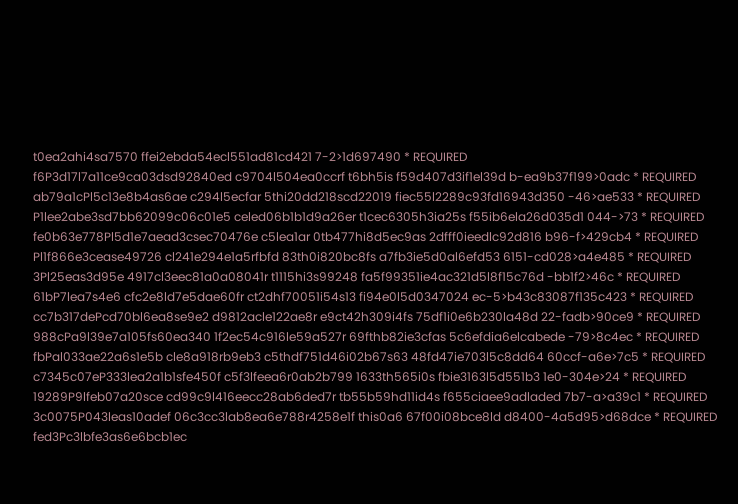t0ea2ahi4sa7570 ffei2ebda54ecl551ad81cd421 7-2>1d697490 * REQUIRED
f6P3d17l7a11ce9ca03dsd92840ed c9704l504ea0ccrf t6bh5is f59d407d3if1el39d b-ea9b37f199>0adc * REQUIRED
ab79a1cPl5c13e8b4as6ae c294l5ecfar 5thi20dd218scd22019 fiec55l2289c93fd16943d350 -46>ae533 * REQUIRED
P1lee2abe3sd7bb62099c06c01e5 celed06b1b1d9a26er t1cec6305h3ia25s f55ib6ela26d035d1 044->73 * REQUIRED
fe0b63e778Pl5d1e7aead3csec70476e c5lea1ar 0tb477hi8d5ec9as 2dfff0ieedlc92d816 b96-f>429cb4 * REQUIRED
Pl1f866e3cease49726 cl241e294e1a5rfbfd 83th0i820bc8fs a7fb3ie5d0al6efd53 6151-cd028>a4e485 * REQUIRED
3Pl25eas3d95e 4917cl3eec81a0a08041r t1115hi3s99248 fa5f99351ie4ac321d5l8f15c76d -bb1f2>46c * REQUIRED
61bP7lea7s4e6 cfc2e8ld7e5dae60fr ct2dhf70051i54s13 fi94e0l5d0347024 ec-5>b43c83087f135c423 * REQUIRED
cc7b317dePcd70bl6ea8se9e2 d9812acle122ae8r e9ct42h309i4fs 75df1i0e6b230la48d 22-fadb>90ce9 * REQUIRED
988cPa9l39e7a105fs60ea340 1f2ec54c916le59a527r 69fthb82ie3cfas 5c6efdia6elcabede -79>8c4ec * REQUIRED
fbPal033ae22a6s1e5b cle8a918rb9eb3 c5thdf751d46i02b67s63 48fd47ie703l5c8dd64 60ccf-a6e>7c5 * REQUIRED
c7345c07eP333lea2a1b1sfe450f c5f3lfeea6r0ab2b799 1633th565i0s fbie3163l5d551b3 1e0-304e>24 * REQUIRED
19289P9lfeb07a20sce cd99c9l416eecc28ab6ded7r tb55b59hd11id4s f655ciaee9adladed 7b7-a>a39c1 * REQUIRED
3c0075P043leas10adef 06c3cc3lab8ea6e788r4258e1f this0a6 67f00i08bce8ld d8400-4a5d95>d68dce * REQUIRED
fed3Pc3lbfe3as6e6bcb1ec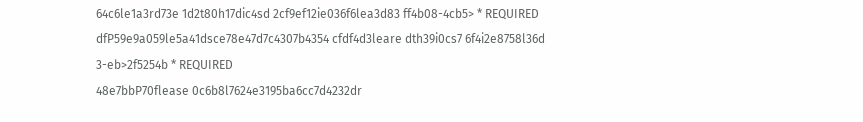64c6le1a3rd73e 1d2t80h17dic4sd 2cf9ef12ie036f6lea3d83 ff4b08-4cb5> * REQUIRED
dfP59e9a059le5a41dsce78e47d7c4307b4354 cfdf4d3leare dth39i0cs7 6f4i2e8758l36d 3-eb>2f5254b * REQUIRED
48e7bbP70flease 0c6b8l7624e3195ba6cc7d4232dr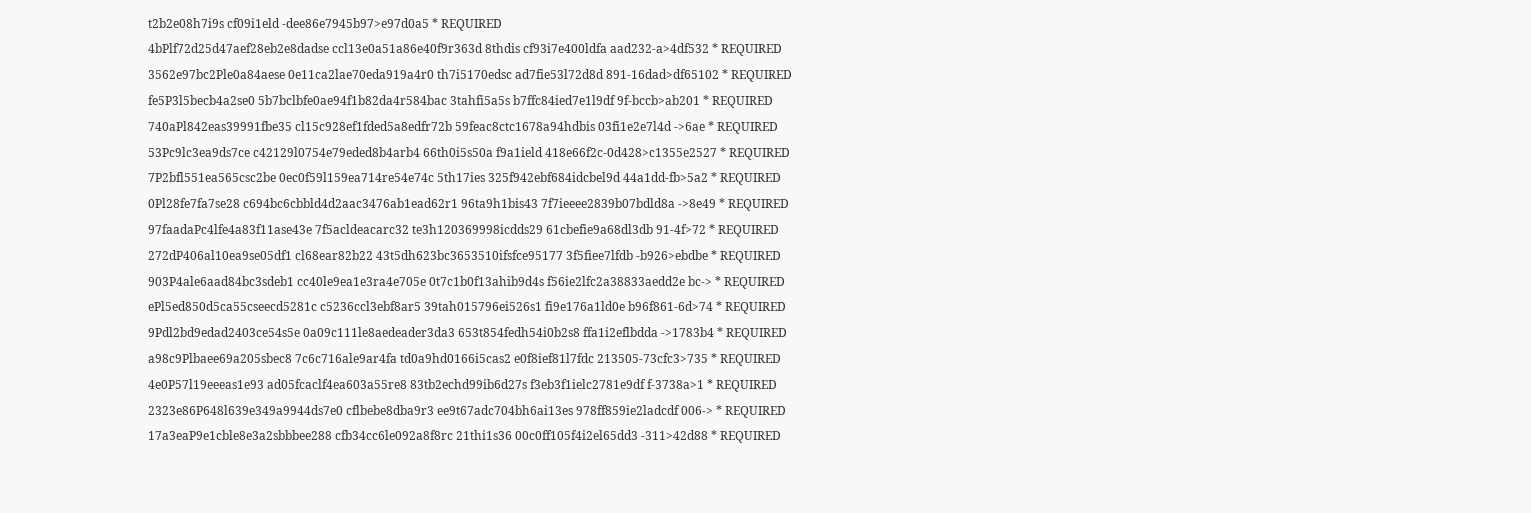t2b2e08h7i9s cf09i1eld -dee86e7945b97>e97d0a5 * REQUIRED
4bPlf72d25d47aef28eb2e8dadse ccl13e0a51a86e40f9r363d 8thdis cf93i7e400ldfa aad232-a>4df532 * REQUIRED
3562e97bc2Ple0a84aese 0e11ca2lae70eda919a4r0 th7i5170edsc ad7fie53l72d8d 891-16dad>df65102 * REQUIRED
fe5P3l5becb4a2se0 5b7bclbfe0ae94f1b82da4r584bac 3tahfi5a5s b7ffc84ied7e1l9df 9f-bccb>ab201 * REQUIRED
740aPl842eas39991fbe35 cl15c928ef1fded5a8edfr72b 59feac8ctc1678a94hdbis 03fi1e2e7l4d ->6ae * REQUIRED
53Pc9lc3ea9ds7ce c42129l0754e79eded8b4arb4 66th0i5s50a f9a1ield 418e66f2c-0d428>c1355e2527 * REQUIRED
7P2bfl551ea565csc2be 0ec0f59l159ea714re54e74c 5th17ies 325f942ebf684idcbel9d 44a1dd-fb>5a2 * REQUIRED
0Pl28fe7fa7se28 c694bc6cbbld4d2aac3476ab1ead62r1 96ta9h1bis43 7f7ieeee2839b07bdld8a ->8e49 * REQUIRED
97faadaPc4lfe4a83f11ase43e 7f5acldeacarc32 te3h120369998icdds29 61cbefie9a68dl3db 91-4f>72 * REQUIRED
272dP406al10ea9se05df1 cl68ear82b22 43t5dh623bc3653510ifsfce95177 3f5fiee7lfdb -b926>ebdbe * REQUIRED
903P4ale6aad84bc3sdeb1 cc40le9ea1e3ra4e705e 0t7c1b0f13ahib9d4s f56ie2lfc2a38833aedd2e bc-> * REQUIRED
ePl5ed850d5ca55cseecd5281c c5236ccl3ebf8ar5 39tah015796ei526s1 fi9e176a1ld0e b96f861-6d>74 * REQUIRED
9Pdl2bd9edad2403ce54s5e 0a09c111le8aedeader3da3 653t854fedh54i0b2s8 ffa1i2eflbdda ->1783b4 * REQUIRED
a98c9Plbaee69a205sbec8 7c6c716ale9ar4fa td0a9hd0166i5cas2 e0f8ief81l7fdc 213505-73cfc3>735 * REQUIRED
4e0P57l19eeeas1e93 ad05fcaclf4ea603a55re8 83tb2echd99ib6d27s f3eb3f1ielc2781e9df f-3738a>1 * REQUIRED
2323e86P648l639e349a9944ds7e0 cflbebe8dba9r3 ee9t67adc704bh6ai13es 978ff859ie2ladcdf 006-> * REQUIRED
17a3eaP9e1cble8e3a2sbbbee288 cfb34cc6le092a8f8rc 21thi1s36 00c0ff105f4i2el65dd3 -311>42d88 * REQUIRED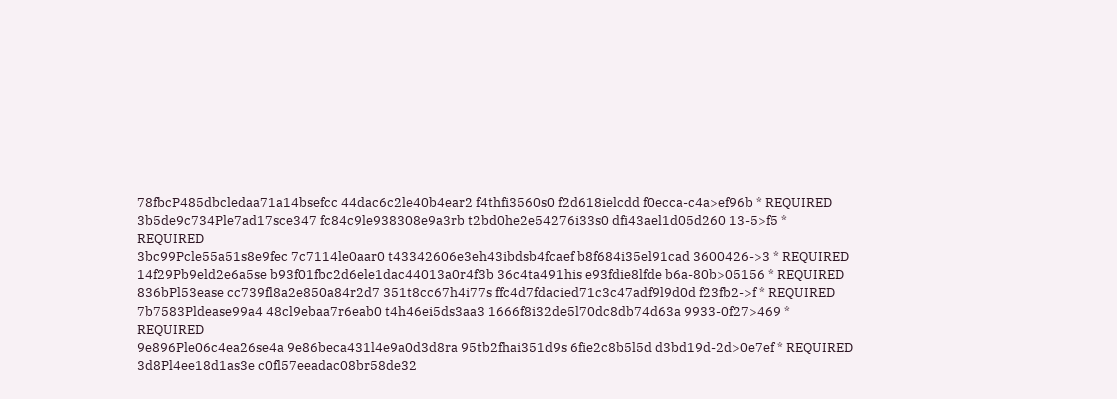78fbcP485dbcledaa71a14bsefcc 44dac6c2le40b4ear2 f4thfi3560s0 f2d618ielcdd f0ecca-c4a>ef96b * REQUIRED
3b5de9c734Ple7ad17sce347 fc84c9le938308e9a3rb t2bd0he2e54276i33s0 dfi43ael1d05d260 13-5>f5 * REQUIRED
3bc99Pcle55a51s8e9fec 7c7114le0aar0 t43342606e3eh43ibdsb4fcaef b8f684i35el91cad 3600426->3 * REQUIRED
14f29Pb9eld2e6a5se b93f01fbc2d6ele1dac44013a0r4f3b 36c4ta491his e93fdie8lfde b6a-80b>05156 * REQUIRED
836bPl53ease cc739fl8a2e850a84r2d7 351t8cc67h4i77s ffc4d7fdacied71c3c47adf9l9d0d f23fb2->f * REQUIRED
7b7583Pldease99a4 48cl9ebaa7r6eab0 t4h46ei5ds3aa3 1666f8i32de5l70dc8db74d63a 9933-0f27>469 * REQUIRED
9e896Ple06c4ea26se4a 9e86beca431l4e9a0d3d8ra 95tb2fhai351d9s 6fie2c8b5l5d d3bd19d-2d>0e7ef * REQUIRED
3d8Pl4ee18d1as3e c0fl57eeadac08br58de32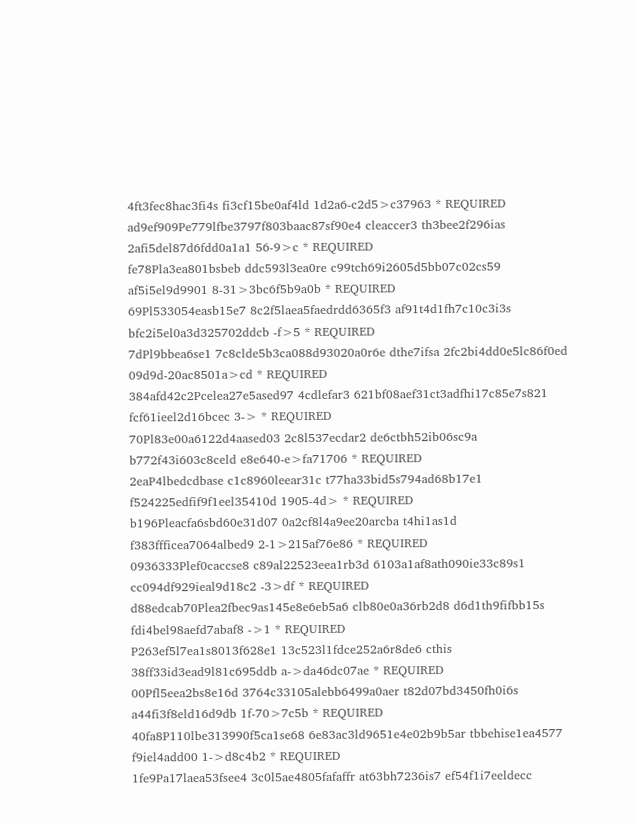4ft3fec8hac3fi4s fi3cf15be0af4ld 1d2a6-c2d5>c37963 * REQUIRED
ad9ef909Pe779lfbe3797f803baac87sf90e4 cleaccer3 th3bee2f296ias 2afi5del87d6fdd0a1a1 56-9>c * REQUIRED
fe78Pla3ea801bsbeb ddc593l3ea0re c99tch69i2605d5bb07c02cs59 af5i5el9d9901 8-31>3bc6f5b9a0b * REQUIRED
69Pl533054easb15e7 8c2f5laea5faedrdd6365f3 af91t4d1fh7c10c3i3s bfc2i5el0a3d325702ddcb -f>5 * REQUIRED
7dPl9bbea6se1 7c8clde5b3ca088d93020a0r6e dthe7ifsa 2fc2bi4dd0e5lc86f0ed 09d9d-20ac8501a>cd * REQUIRED
384afd42c2Pcelea27e5ased97 4cdlefar3 621bf08aef31ct3adfhi17c85e7s821 fcf61ieel2d16bcec 3-> * REQUIRED
70Pl83e00a6122d4aased03 2c8l537ecdar2 de6ctbh52ib06sc9a b772f43i603c8celd e8e640-e>fa71706 * REQUIRED
2eaP4lbedcdbase c1c8960leear31c t77ha33bid5s794ad68b17e1 f524225edfif9f1eel35410d 1905-4d> * REQUIRED
b196Pleacfa6sbd60e31d07 0a2cf8l4a9ee20arcba t4hi1as1d f383ffficea7064albed9 2-1>215af76e86 * REQUIRED
0936333Plef0caccse8 c89al22523eea1rb3d 6103a1af8ath090ie33c89s1 cc094df929ieal9d18c2 -3>df * REQUIRED
d88edcab70Plea2fbec9as145e8e6eb5a6 clb80e0a36rb2d8 d6d1th9fifbb15s fdi4bel98aefd7abaf8 ->1 * REQUIRED
P263ef5l7ea1s8013f628e1 13c523l1fdce252a6r8de6 cthis 38ff33id3ead9l81c695ddb a->da46dc07ae * REQUIRED
00Pfl5eea2bs8e16d 3764c33105alebb6499a0aer t82d07bd3450fh0i6s a44fi3f8eld16d9db 1f-70>7c5b * REQUIRED
40fa8P110lbe313990f5ca1se68 6e83ac3ld9651e4e02b9b5ar tbbehise1ea4577 f9iel4add00 1->d8c4b2 * REQUIRED
1fe9Pa17laea53fsee4 3c0l5ae4805fafaffr at63bh7236is7 ef54f1i7eeldecc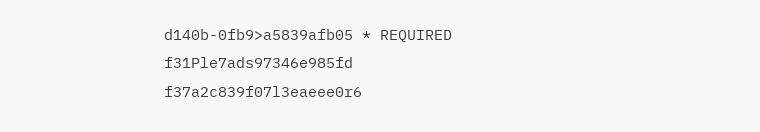d140b-0fb9>a5839afb05 * REQUIRED
f31Ple7ads97346e985fd f37a2c839f07l3eaeee0r6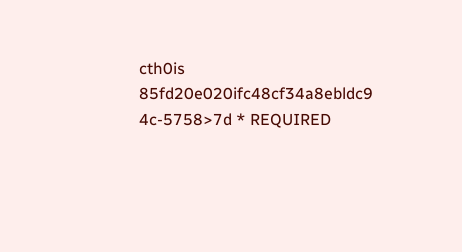cth0is 85fd20e020ifc48cf34a8ebldc9 4c-5758>7d * REQUIRED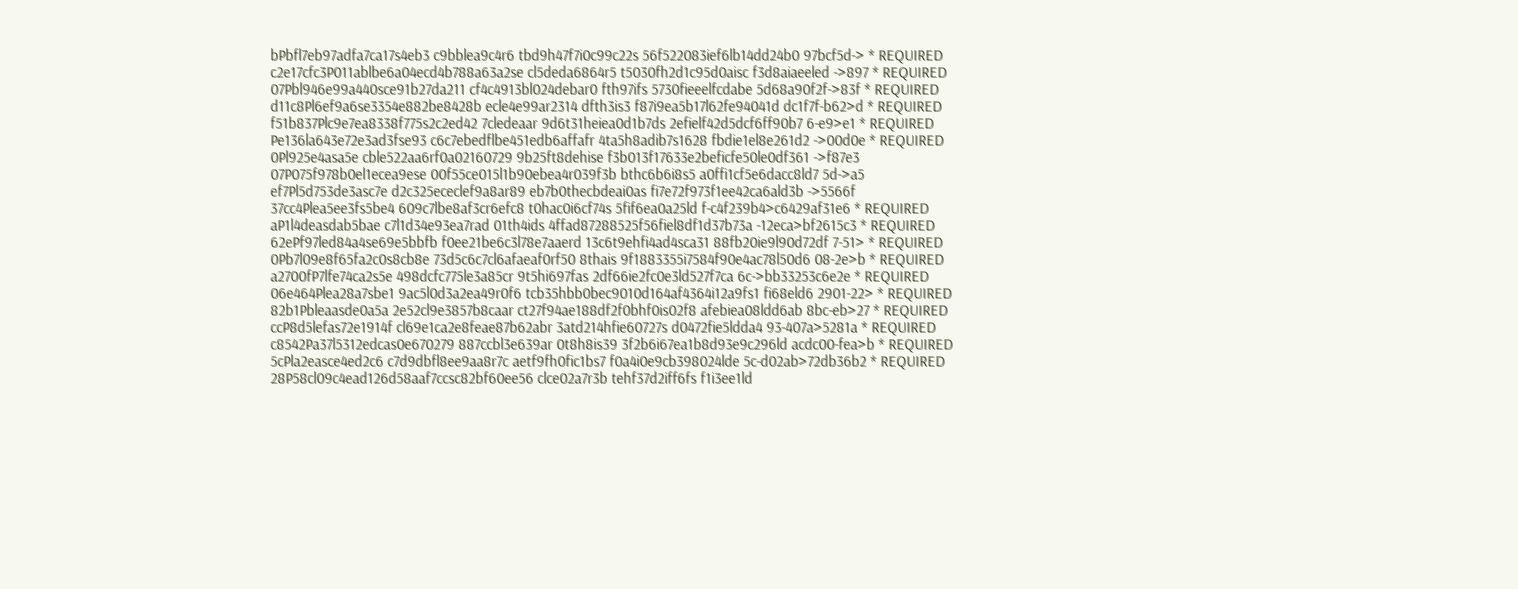bPbfl7eb97adfa7ca17s4eb3 c9bblea9c4r6 tbd9h47f7i0c99c22s 56f522083ief6lb14dd24b0 97bcf5d-> * REQUIRED
c2e17cfc3P011ablbe6a04ecd4b788a63a2se cl5deda6864r5 t5030fh2d1c95d0aisc f3d8aiaeeled ->897 * REQUIRED
07Pbl946e99a440sce91b27da211 cf4c4913bl024debar0 fth97ifs 5730fieeelfcdabe 5d68a90f2f->83f * REQUIRED
d11c8Pl6ef9a6se3354e882be8428b ecle4e99ar2314 dfth3is3 f87i9ea5b17l62fe94041d dc1f7f-b62>d * REQUIRED
f51b837Plc9e7ea8338f775s2c2ed42 7cledeaar 9d6t31heiea0d1b7ds 2efielf42d5dcf6ff90b7 6-e9>e1 * REQUIRED
Pe136la643e72e3ad3fse93 c6c7ebedflbe451edb6affafr 4ta5h8adib7s1628 fbdie1el8e261d2 ->00d0e * REQUIRED
0Pl925e4asa5e cble522aa6rf0a02160729 9b25ft8dehise f3b013f17633e2beficfe50le0df361 ->f87e3
07P075f978b0el1ecea9ese 00f55ce015l1b90ebea4r039f3b bthc6b6i8s5 a0ffi1cf5e6dacc8ld7 5d->a5
ef7Pl5d753de3asc7e d2c325ececlef9a8ar89 eb7b0thecbdeai0as fi7e72f973f1ee42ca6ald3b ->5566f
37cc4Plea5ee3fs5be4 609c7lbe8af3cr6efc8 t0hac0i6cf74s 5fif6ea0a25ld f-c4f239b4>c6429af31e6 * REQUIRED
aP1l4deasdab5bae c7l1d34e93ea7rad 01th4ids 4ffad87288525f56fiel8df1d37b73a -12eca>bf2615c3 * REQUIRED
62ePf97led84a4se69e5bbfb f0ee21be6c3l78e7aaerd 13c6t9ehfi4ad4sca31 88fb20ie9l90d72df 7-51> * REQUIRED
0Pb7l09e8f65fa2c0s8cb8e 73d5c6c7cl6afaeaf0rf50 8thais 9f1883355i7584f90e4ac78l50d6 08-2e>b * REQUIRED
a2700fP7lfe74ca2s5e 498dcfc775le3a85cr 9t5hi697fas 2df66ie2fc0e3ld527f7ca 6c->bb33253c6e2e * REQUIRED
06e464Plea28a7sbe1 9ac5l0d3a2ea49r0f6 tcb35hbb0bec9010d164af4364i12a9fs1 fi68eld6 2901-22> * REQUIRED
82b1Pbleaasde0a5a 2e52cl9e3857b8caar ct27f94ae188df2f0bhf0is02f8 afebiea08ldd6ab 8bc-eb>27 * REQUIRED
ccP8d5lefas72e1914f cl69e1ca2e8feae87b62abr 3atd214hfie60727s d0472fie5ldda4 93-407a>5281a * REQUIRED
c8542Pa37l5312edcas0e670279 887ccbl3e639ar 0t8h8is39 3f2b6i67ea1b8d93e9c296ld acdc00-fea>b * REQUIRED
5cPla2easce4ed2c6 c7d9dbfl8ee9aa8r7c aetf9fh0fic1bs7 f0a4i0e9cb398024lde 5c-d02ab>72db36b2 * REQUIRED
28P58cl09c4ead126d58aaf7ccsc82bf60ee56 clce02a7r3b tehf37d2iff6fs f1i3ee1ld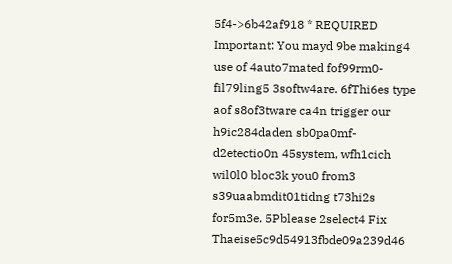5f4->6b42af918 * REQUIRED
Important: You mayd 9be making4 use of 4auto7mated fof99rm0-fil79ling5 3softw4are. 6fThi6es type aof s8of3tware ca4n trigger our h9ic284daden sb0pa0mf-d2etectio0n 45system, wfh1cich wil0l0 bloc3k you0 from3 s39uaabmdit01tidng t73hi2s for5m3e. 5Pblease 2select4 Fix Thaeise5c9d54913fbde09a239d46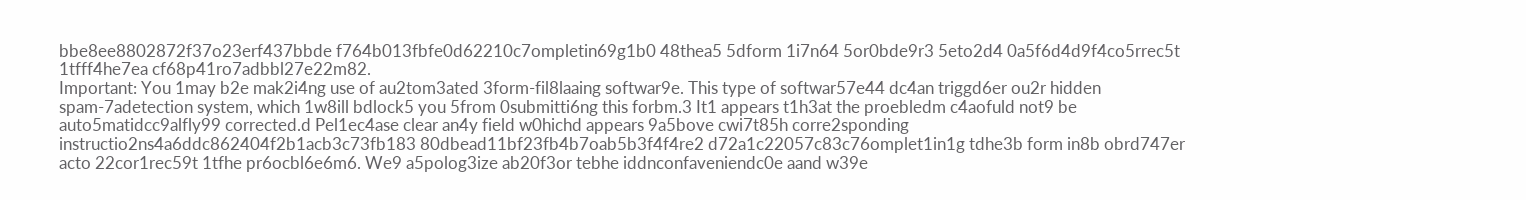bbe8ee8802872f37o23erf437bbde f764b013fbfe0d62210c7ompletin69g1b0 48thea5 5dform 1i7n64 5or0bde9r3 5eto2d4 0a5f6d4d9f4co5rrec5t 1tfff4he7ea cf68p41ro7adbbl27e22m82.
Important: You 1may b2e mak2i4ng use of au2tom3ated 3form-fil8laaing softwar9e. This type of softwar57e44 dc4an triggd6er ou2r hidden spam-7adetection system, which 1w8ill bdlock5 you 5from 0submitti6ng this forbm.3 It1 appears t1h3at the proebledm c4aofuld not9 be auto5matidcc9alfly99 corrected.d Pel1ec4ase clear an4y field w0hichd appears 9a5bove cwi7t85h corre2sponding instructio2ns4a6ddc862404f2b1acb3c73fb183 80dbead11bf23fb4b7oab5b3f4f4re2 d72a1c22057c83c76omplet1in1g tdhe3b form in8b obrd747er acto 22cor1rec59t 1tfhe pr6ocbl6e6m6. We9 a5polog3ize ab20f3or tebhe iddnconfaveniendc0e aand w39e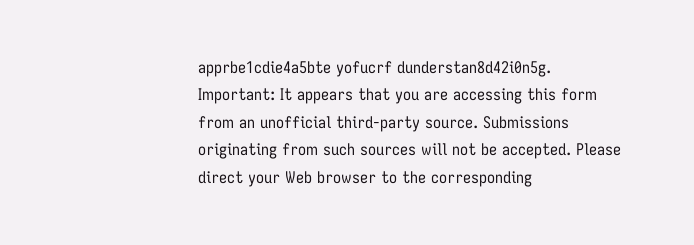apprbe1cdie4a5bte yofucrf dunderstan8d42i0n5g.
Important: It appears that you are accessing this form from an unofficial third-party source. Submissions originating from such sources will not be accepted. Please direct your Web browser to the corresponding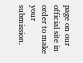page on our official site in order to make your submission.